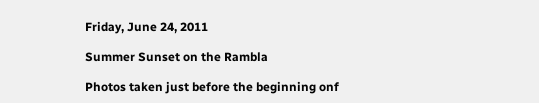Friday, June 24, 2011

Summer Sunset on the Rambla

Photos taken just before the beginning onf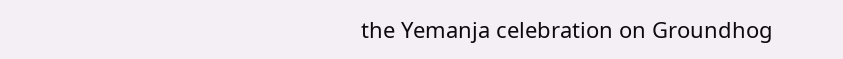the Yemanja celebration on Groundhog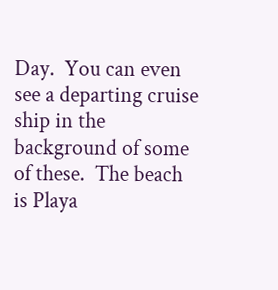Day.  You can even see a departing cruise ship in the background of some of these.  The beach is Playa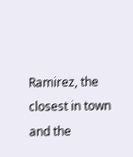Ramirez, the closest in town and the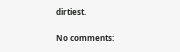dirtiest.

No comments: